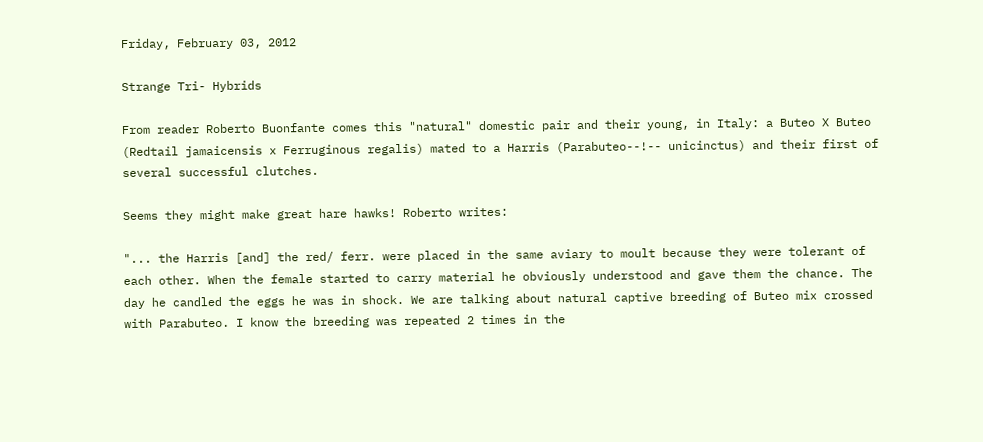Friday, February 03, 2012

Strange Tri- Hybrids

From reader Roberto Buonfante comes this "natural" domestic pair and their young, in Italy: a Buteo X Buteo (Redtail jamaicensis x Ferruginous regalis) mated to a Harris (Parabuteo--!-- unicinctus) and their first of several successful clutches.

Seems they might make great hare hawks! Roberto writes:

"... the Harris [and] the red/ ferr. were placed in the same aviary to moult because they were tolerant of each other. When the female started to carry material he obviously understood and gave them the chance. The day he candled the eggs he was in shock. We are talking about natural captive breeding of Buteo mix crossed with Parabuteo. I know the breeding was repeated 2 times in the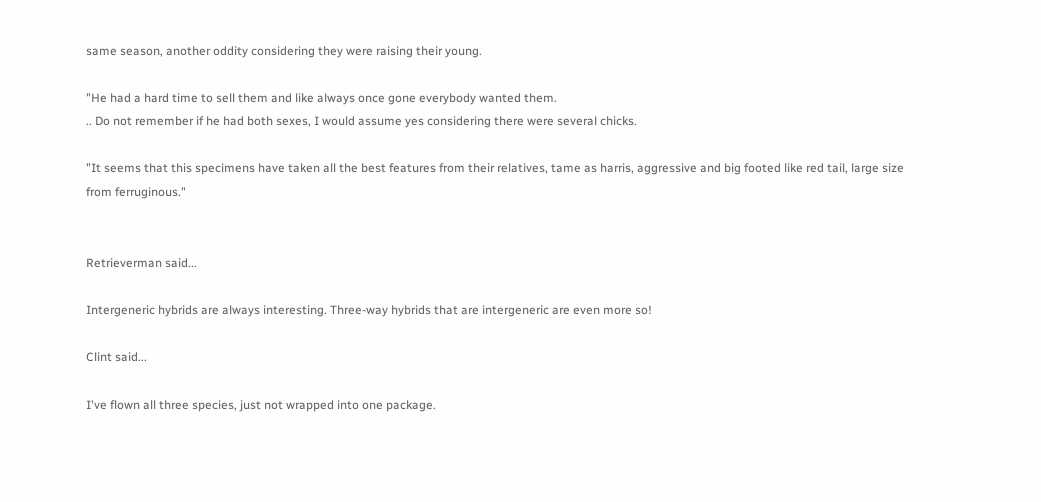same season, another oddity considering they were raising their young.

"He had a hard time to sell them and like always once gone everybody wanted them.
.. Do not remember if he had both sexes, I would assume yes considering there were several chicks.

"It seems that this specimens have taken all the best features from their relatives, tame as harris, aggressive and big footed like red tail, large size from ferruginous."


Retrieverman said...

Intergeneric hybrids are always interesting. Three-way hybrids that are intergeneric are even more so!

Clint said...

I've flown all three species, just not wrapped into one package.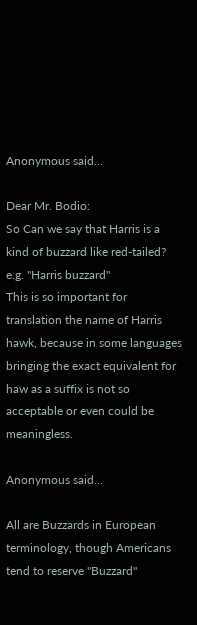Anonymous said...

Dear Mr. Bodio:
So Can we say that Harris is a kind of buzzard like red-tailed?
e.g. "Harris buzzard"
This is so important for translation the name of Harris hawk, because in some languages bringing the exact equivalent for haw as a suffix is not so acceptable or even could be meaningless.

Anonymous said...

All are Buzzards in European terminology, though Americans tend to reserve "Buzzard"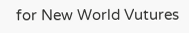for New World Vutures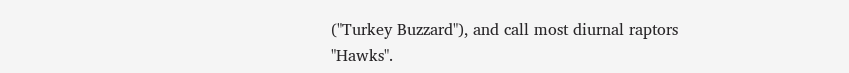("Turkey Buzzard"), and call most diurnal raptors "Hawks".